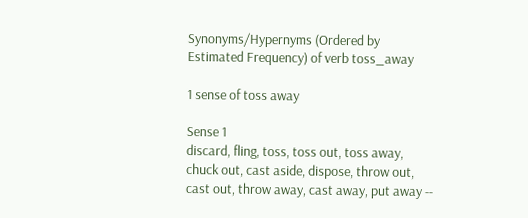Synonyms/Hypernyms (Ordered by Estimated Frequency) of verb toss_away

1 sense of toss away

Sense 1
discard, fling, toss, toss out, toss away, chuck out, cast aside, dispose, throw out, cast out, throw away, cast away, put away --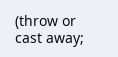(throw or cast away;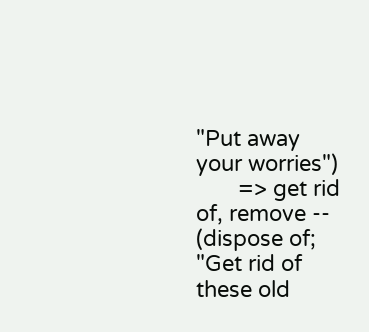"Put away your worries")
       => get rid of, remove -- (dispose of; "Get rid of these old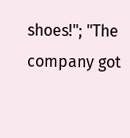shoes!"; "The company got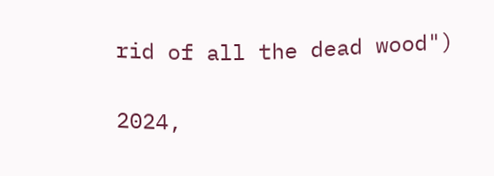rid of all the dead wood")

2024,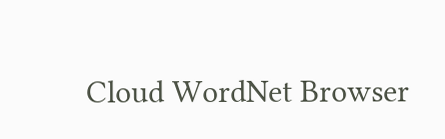Cloud WordNet Browser